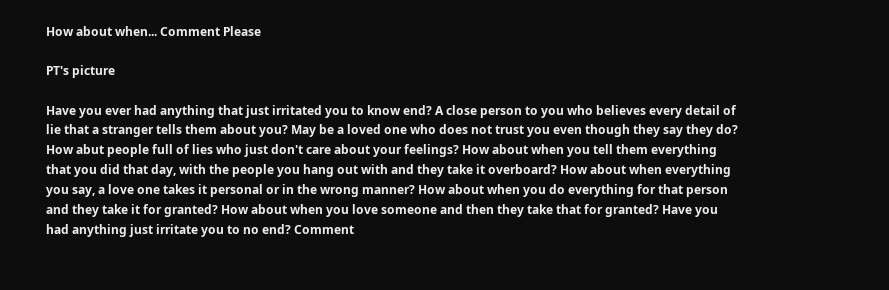How about when... Comment Please

PT's picture

Have you ever had anything that just irritated you to know end? A close person to you who believes every detail of lie that a stranger tells them about you? May be a loved one who does not trust you even though they say they do? How abut people full of lies who just don't care about your feelings? How about when you tell them everything that you did that day, with the people you hang out with and they take it overboard? How about when everything you say, a love one takes it personal or in the wrong manner? How about when you do everything for that person and they take it for granted? How about when you love someone and then they take that for granted? Have you had anything just irritate you to no end? Comment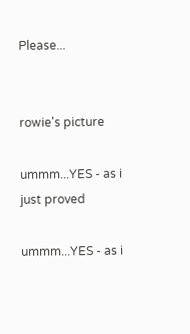Please...


rowie's picture

ummm...YES - as i just proved

ummm...YES - as i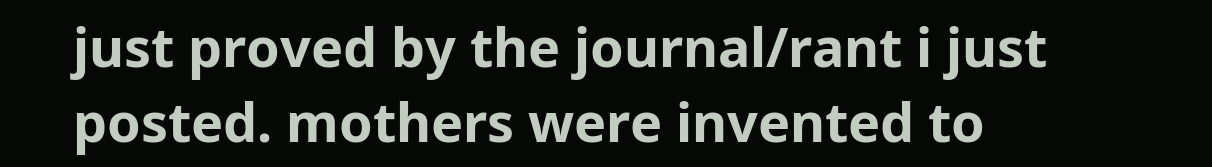just proved by the journal/rant i just posted. mothers were invented to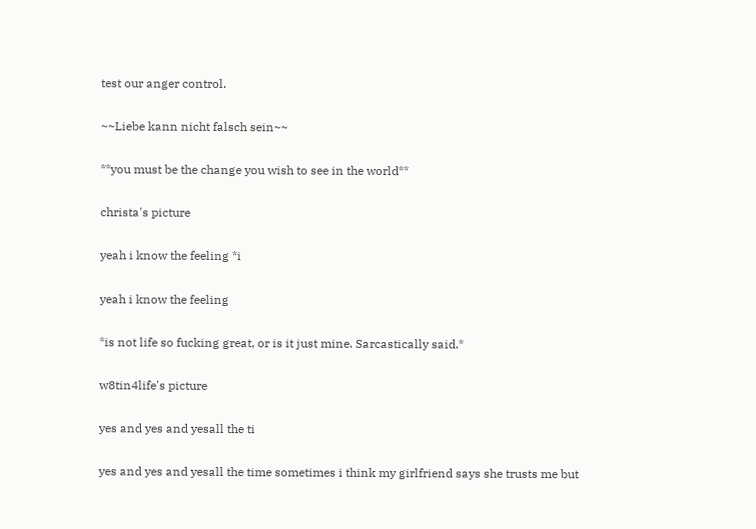test our anger control.

~~Liebe kann nicht falsch sein~~

**you must be the change you wish to see in the world**

christa's picture

yeah i know the feeling *i

yeah i know the feeling

*is not life so fucking great, or is it just mine. Sarcastically said.*

w8tin4life's picture

yes and yes and yesall the ti

yes and yes and yesall the time sometimes i think my girlfriend says she trusts me but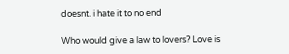doesnt. i hate it to no end

Who would give a law to lovers? Love is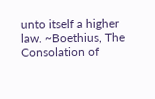unto itself a higher law. ~Boethius, The Consolation of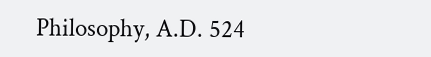Philosophy, A.D. 524